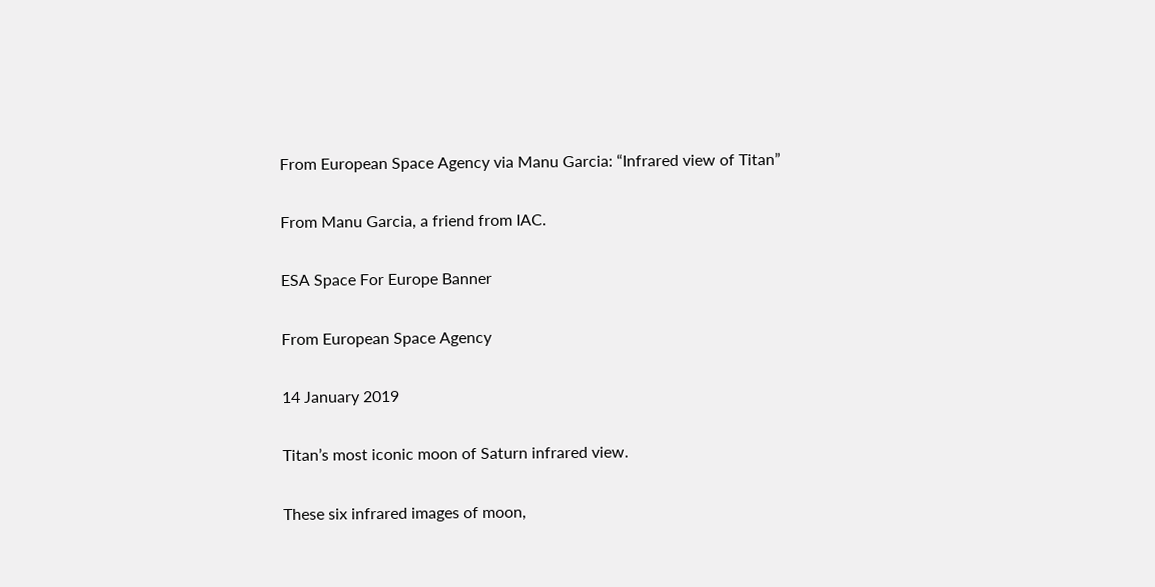From European Space Agency via Manu Garcia: “Infrared view of Titan”

From Manu Garcia, a friend from IAC.

ESA Space For Europe Banner

From European Space Agency

14 January 2019

Titan’s most iconic moon of Saturn infrared view.

These six infrared images of moon,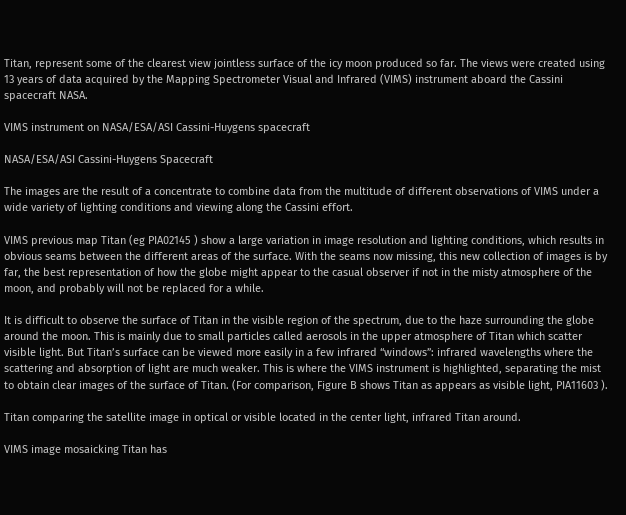Titan, represent some of the clearest view jointless surface of the icy moon produced so far. The views were created using 13 years of data acquired by the Mapping Spectrometer Visual and Infrared (VIMS) instrument aboard the Cassini spacecraft NASA.

VIMS instrument on NASA/ESA/ASI Cassini-Huygens spacecraft

NASA/ESA/ASI Cassini-Huygens Spacecraft

The images are the result of a concentrate to combine data from the multitude of different observations of VIMS under a wide variety of lighting conditions and viewing along the Cassini effort.

VIMS previous map Titan (eg PIA02145 ) show a large variation in image resolution and lighting conditions, which results in obvious seams between the different areas of the surface. With the seams now missing, this new collection of images is by far, the best representation of how the globe might appear to the casual observer if not in the misty atmosphere of the moon, and probably will not be replaced for a while.

It is difficult to observe the surface of Titan in the visible region of the spectrum, due to the haze surrounding the globe around the moon. This is mainly due to small particles called aerosols in the upper atmosphere of Titan which scatter visible light. But Titan’s surface can be viewed more easily in a few infrared “windows”: infrared wavelengths where the scattering and absorption of light are much weaker. This is where the VIMS instrument is highlighted, separating the mist to obtain clear images of the surface of Titan. (For comparison, Figure B shows Titan as appears as visible light, PIA11603 ).

Titan comparing the satellite image in optical or visible located in the center light, infrared Titan around.

VIMS image mosaicking Titan has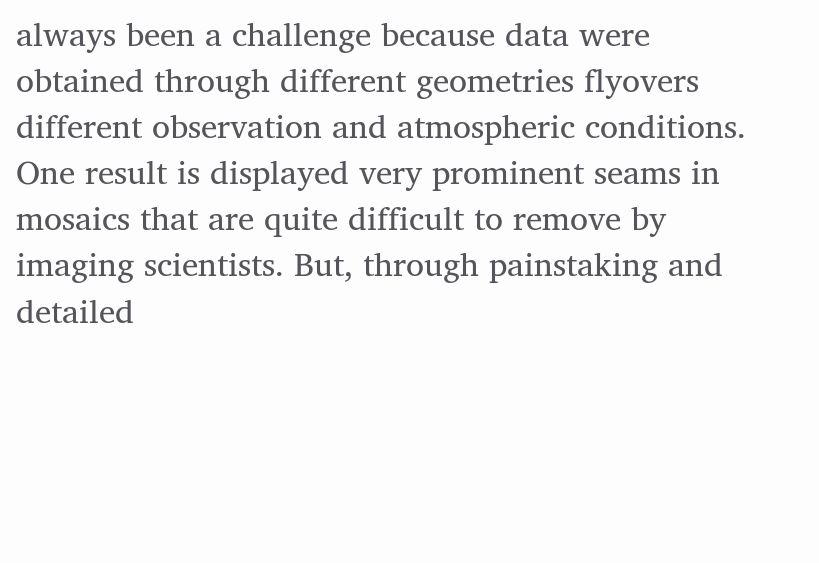always been a challenge because data were obtained through different geometries flyovers different observation and atmospheric conditions. One result is displayed very prominent seams in mosaics that are quite difficult to remove by imaging scientists. But, through painstaking and detailed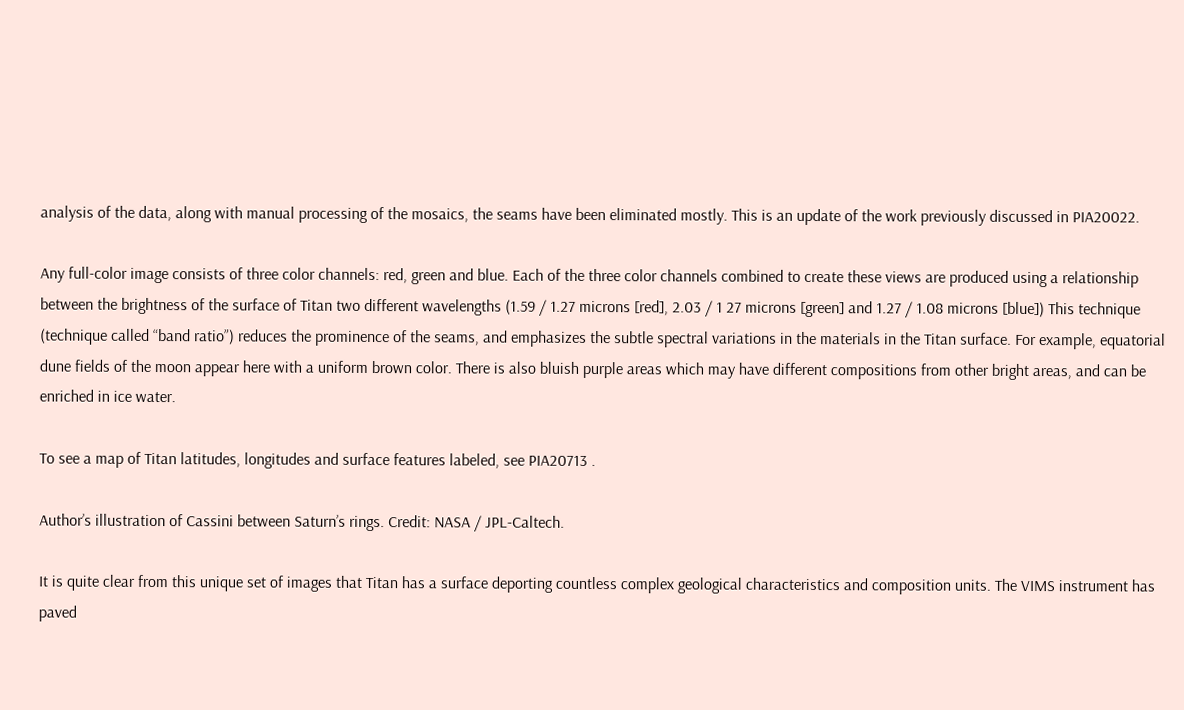analysis of the data, along with manual processing of the mosaics, the seams have been eliminated mostly. This is an update of the work previously discussed in PIA20022.

Any full-color image consists of three color channels: red, green and blue. Each of the three color channels combined to create these views are produced using a relationship between the brightness of the surface of Titan two different wavelengths (1.59 / 1.27 microns [red], 2.03 / 1 27 microns [green] and 1.27 / 1.08 microns [blue]) This technique (technique called “band ratio”) reduces the prominence of the seams, and emphasizes the subtle spectral variations in the materials in the Titan surface. For example, equatorial dune fields of the moon appear here with a uniform brown color. There is also bluish purple areas which may have different compositions from other bright areas, and can be enriched in ice water.

To see a map of Titan latitudes, longitudes and surface features labeled, see PIA20713 .

Author’s illustration of Cassini between Saturn’s rings. Credit: NASA / JPL-Caltech.

It is quite clear from this unique set of images that Titan has a surface deporting countless complex geological characteristics and composition units. The VIMS instrument has paved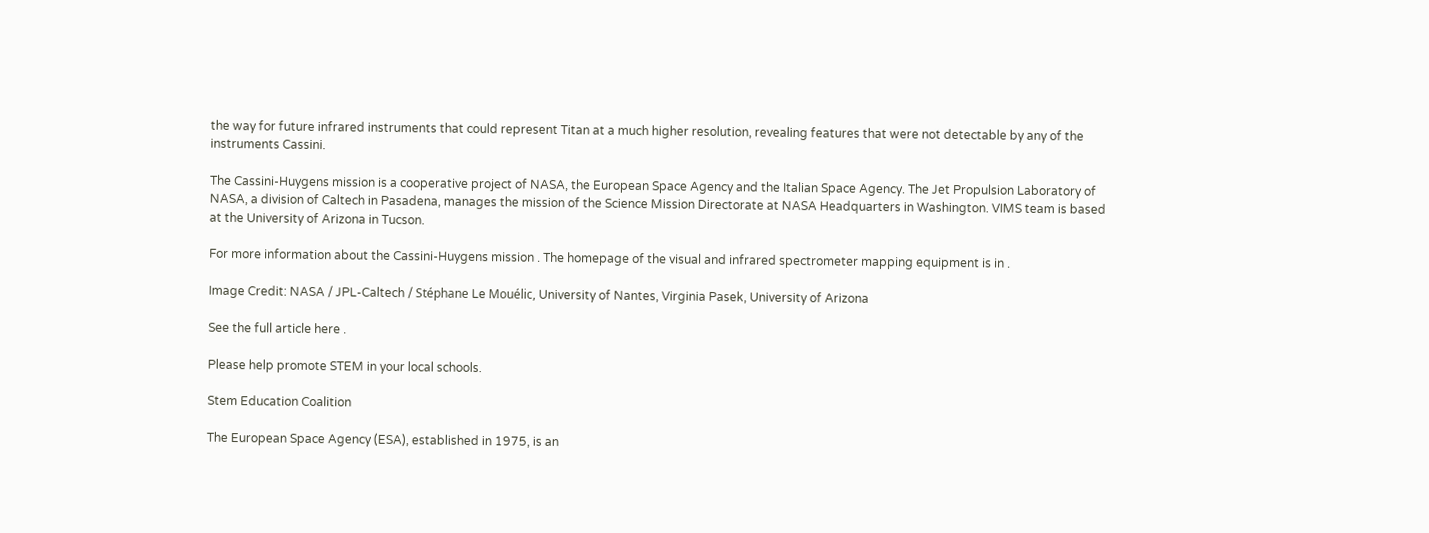the way for future infrared instruments that could represent Titan at a much higher resolution, revealing features that were not detectable by any of the instruments Cassini.

The Cassini-Huygens mission is a cooperative project of NASA, the European Space Agency and the Italian Space Agency. The Jet Propulsion Laboratory of NASA, a division of Caltech in Pasadena, manages the mission of the Science Mission Directorate at NASA Headquarters in Washington. VIMS team is based at the University of Arizona in Tucson.

For more information about the Cassini-Huygens mission . The homepage of the visual and infrared spectrometer mapping equipment is in .

Image Credit: NASA / JPL-Caltech / Stéphane Le Mouélic, University of Nantes, Virginia Pasek, University of Arizona

See the full article here .

Please help promote STEM in your local schools.

Stem Education Coalition

The European Space Agency (ESA), established in 1975, is an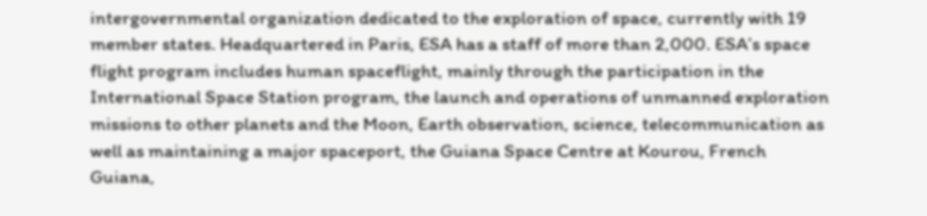intergovernmental organization dedicated to the exploration of space, currently with 19 member states. Headquartered in Paris, ESA has a staff of more than 2,000. ESA’s space flight program includes human spaceflight, mainly through the participation in the International Space Station program, the launch and operations of unmanned exploration missions to other planets and the Moon, Earth observation, science, telecommunication as well as maintaining a major spaceport, the Guiana Space Centre at Kourou, French Guiana,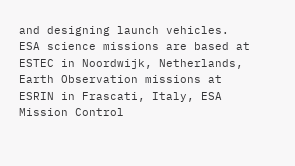and designing launch vehicles. ESA science missions are based at ESTEC in Noordwijk, Netherlands, Earth Observation missions at ESRIN in Frascati, Italy, ESA Mission Control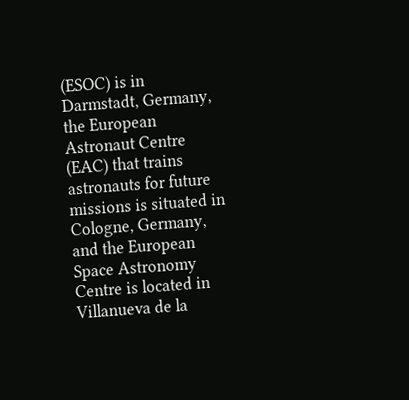(ESOC) is in Darmstadt, Germany, the European Astronaut Centre (EAC) that trains astronauts for future missions is situated in Cologne, Germany, and the European Space Astronomy Centre is located in Villanueva de la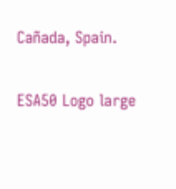Cañada, Spain.

ESA50 Logo large